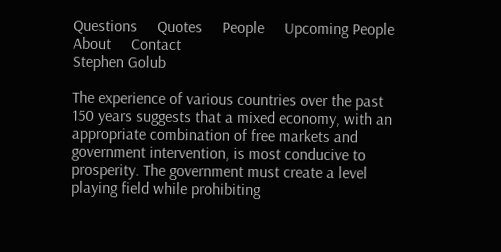Questions     Quotes     People     Upcoming People
About     Contact
Stephen Golub

The experience of various countries over the past 150 years suggests that a mixed economy, with an appropriate combination of free markets and government intervention, is most conducive to prosperity. The government must create a level playing field while prohibiting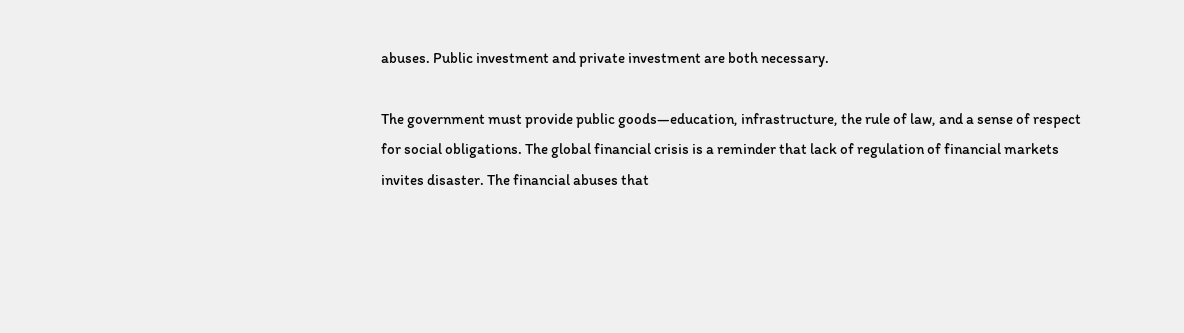abuses. Public investment and private investment are both necessary.

The government must provide public goods—education, infrastructure, the rule of law, and a sense of respect for social obligations. The global financial crisis is a reminder that lack of regulation of financial markets invites disaster. The financial abuses that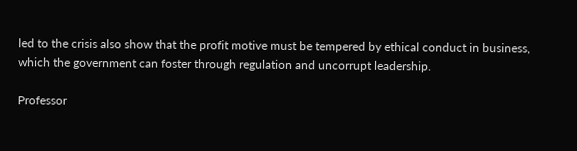led to the crisis also show that the profit motive must be tempered by ethical conduct in business, which the government can foster through regulation and uncorrupt leadership.

Professor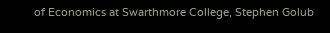of Economics at Swarthmore College, Stephen Golub